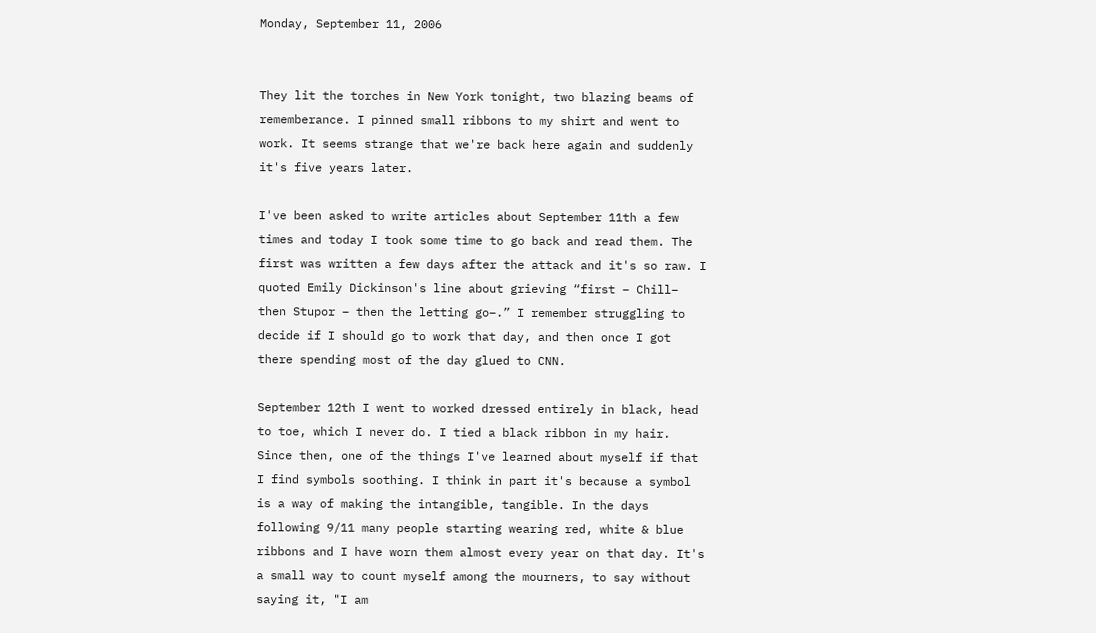Monday, September 11, 2006


They lit the torches in New York tonight, two blazing beams of rememberance. I pinned small ribbons to my shirt and went to work. It seems strange that we're back here again and suddenly it's five years later.

I've been asked to write articles about September 11th a few times and today I took some time to go back and read them. The first was written a few days after the attack and it's so raw. I quoted Emily Dickinson's line about grieving “first – Chill– then Stupor – then the letting go–.” I remember struggling to decide if I should go to work that day, and then once I got there spending most of the day glued to CNN.

September 12th I went to worked dressed entirely in black, head to toe, which I never do. I tied a black ribbon in my hair. Since then, one of the things I've learned about myself if that I find symbols soothing. I think in part it's because a symbol is a way of making the intangible, tangible. In the days following 9/11 many people starting wearing red, white & blue ribbons and I have worn them almost every year on that day. It's a small way to count myself among the mourners, to say without saying it, "I am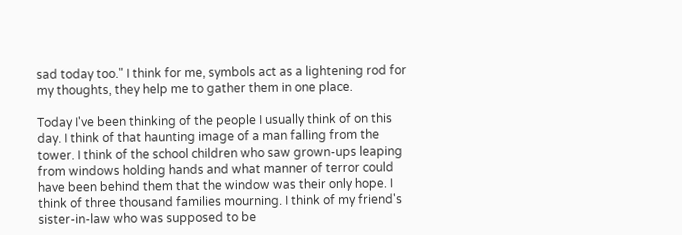sad today too." I think for me, symbols act as a lightening rod for my thoughts, they help me to gather them in one place.

Today I've been thinking of the people I usually think of on this day. I think of that haunting image of a man falling from the tower. I think of the school children who saw grown-ups leaping from windows holding hands and what manner of terror could have been behind them that the window was their only hope. I think of three thousand families mourning. I think of my friend's sister-in-law who was supposed to be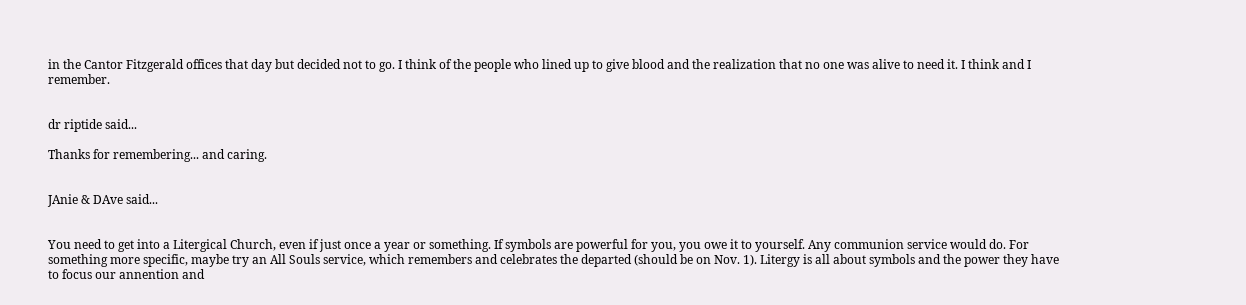in the Cantor Fitzgerald offices that day but decided not to go. I think of the people who lined up to give blood and the realization that no one was alive to need it. I think and I remember.


dr riptide said...

Thanks for remembering... and caring.


JAnie & DAve said...


You need to get into a Litergical Church, even if just once a year or something. If symbols are powerful for you, you owe it to yourself. Any communion service would do. For something more specific, maybe try an All Souls service, which remembers and celebrates the departed (should be on Nov. 1). Litergy is all about symbols and the power they have to focus our annention and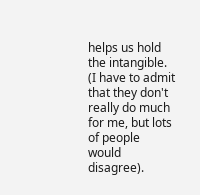helps us hold the intangible. (I have to admit that they don't really do much for me, but lots of people would disagree).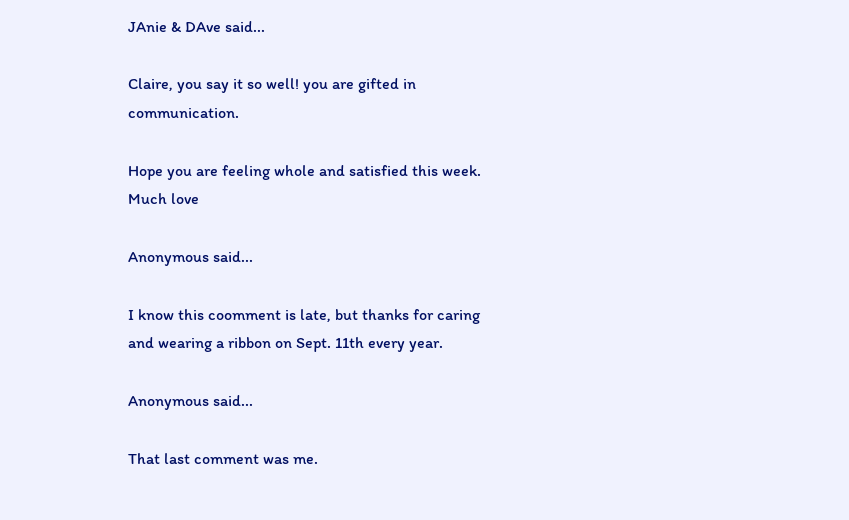JAnie & DAve said...

Claire, you say it so well! you are gifted in communication.

Hope you are feeling whole and satisfied this week.
Much love

Anonymous said...

I know this coomment is late, but thanks for caring and wearing a ribbon on Sept. 11th every year.

Anonymous said...

That last comment was me.